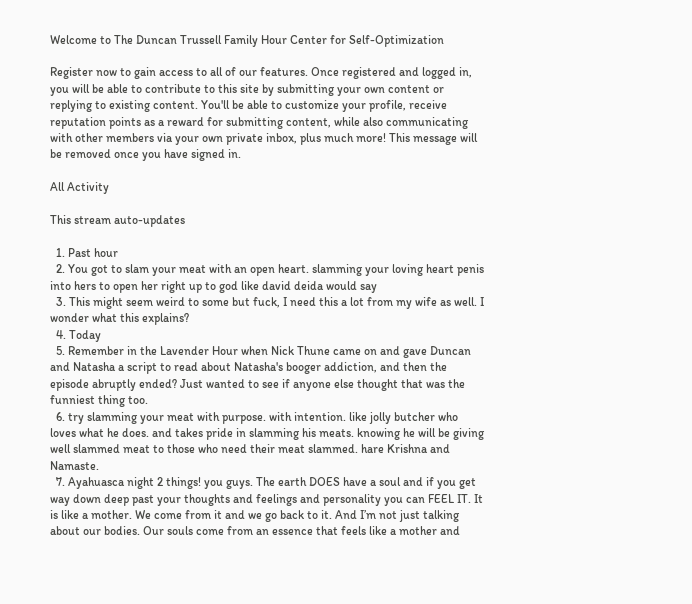Welcome to The Duncan Trussell Family Hour Center for Self-Optimization

Register now to gain access to all of our features. Once registered and logged in, you will be able to contribute to this site by submitting your own content or replying to existing content. You'll be able to customize your profile, receive reputation points as a reward for submitting content, while also communicating with other members via your own private inbox, plus much more! This message will be removed once you have signed in.

All Activity

This stream auto-updates

  1. Past hour
  2. You got to slam your meat with an open heart. slamming your loving heart penis into hers to open her right up to god like david deida would say
  3. This might seem weird to some but fuck, I need this a lot from my wife as well. I wonder what this explains?
  4. Today
  5. Remember in the Lavender Hour when Nick Thune came on and gave Duncan and Natasha a script to read about Natasha's booger addiction, and then the episode abruptly ended? Just wanted to see if anyone else thought that was the funniest thing too.
  6. try slamming your meat with purpose. with intention. like jolly butcher who loves what he does. and takes pride in slamming his meats. knowing he will be giving well slammed meat to those who need their meat slammed. hare Krishna and Namaste.
  7. Ayahuasca night 2 things! you guys. The earth DOES have a soul and if you get way down deep past your thoughts and feelings and personality you can FEEL IT. It is like a mother. We come from it and we go back to it. And I’m not just talking about our bodies. Our souls come from an essence that feels like a mother and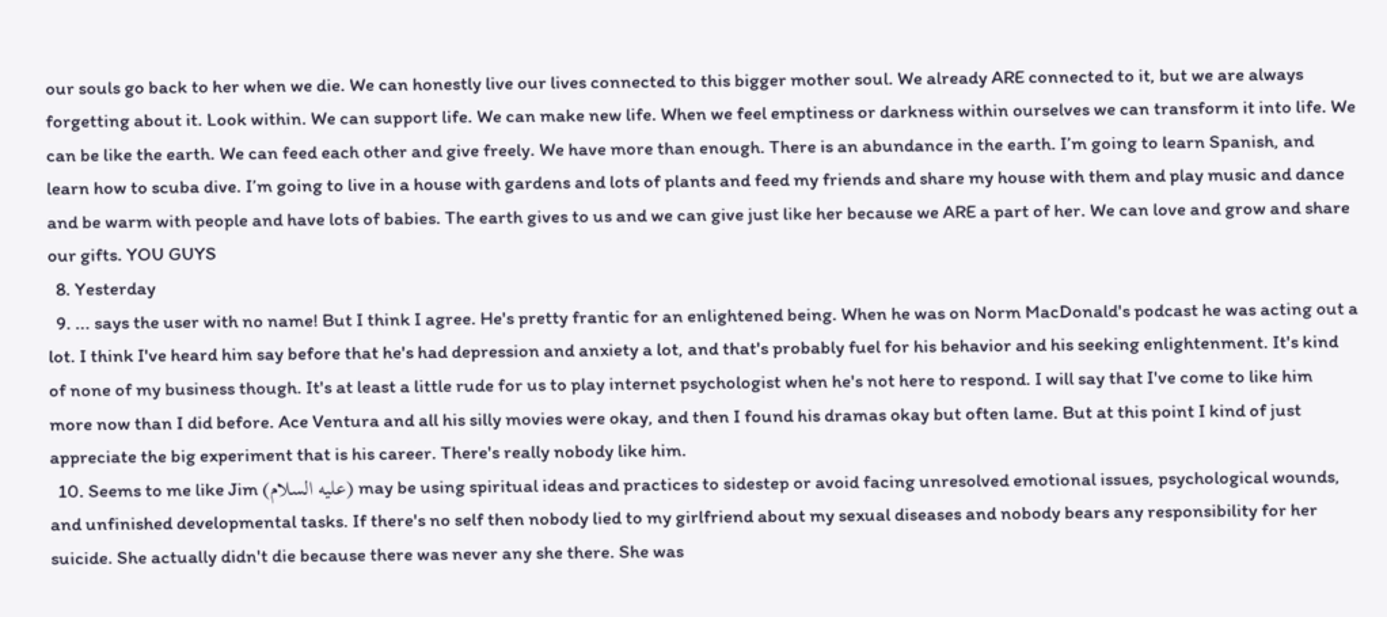our souls go back to her when we die. We can honestly live our lives connected to this bigger mother soul. We already ARE connected to it, but we are always forgetting about it. Look within. We can support life. We can make new life. When we feel emptiness or darkness within ourselves we can transform it into life. We can be like the earth. We can feed each other and give freely. We have more than enough. There is an abundance in the earth. I’m going to learn Spanish, and learn how to scuba dive. I’m going to live in a house with gardens and lots of plants and feed my friends and share my house with them and play music and dance and be warm with people and have lots of babies. The earth gives to us and we can give just like her because we ARE a part of her. We can love and grow and share our gifts. YOU GUYS
  8. Yesterday
  9. ... says the user with no name! But I think I agree. He's pretty frantic for an enlightened being. When he was on Norm MacDonald's podcast he was acting out a lot. I think I've heard him say before that he's had depression and anxiety a lot, and that's probably fuel for his behavior and his seeking enlightenment. It's kind of none of my business though. It's at least a little rude for us to play internet psychologist when he's not here to respond. I will say that I've come to like him more now than I did before. Ace Ventura and all his silly movies were okay, and then I found his dramas okay but often lame. But at this point I kind of just appreciate the big experiment that is his career. There's really nobody like him.
  10. Seems to me like Jim (عليه السلام) may be using spiritual ideas and practices to sidestep or avoid facing unresolved emotional issues, psychological wounds, and unfinished developmental tasks. If there's no self then nobody lied to my girlfriend about my sexual diseases and nobody bears any responsibility for her suicide. She actually didn't die because there was never any she there. She was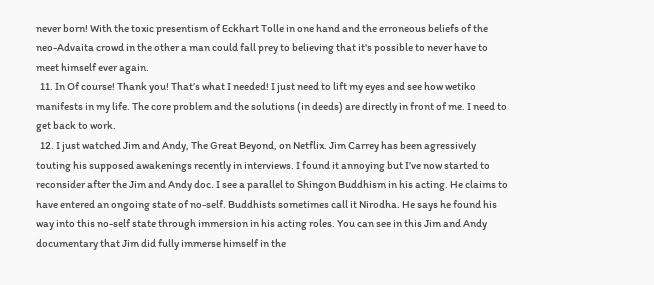never born! With the toxic presentism of Eckhart Tolle in one hand and the erroneous beliefs of the neo-Advaita crowd in the other a man could fall prey to believing that it's possible to never have to meet himself ever again.
  11. In Of course! Thank you! That’s what I needed! I just need to lift my eyes and see how wetiko manifests in my life. The core problem and the solutions (in deeds) are directly in front of me. I need to get back to work.
  12. I just watched Jim and Andy, The Great Beyond, on Netflix. Jim Carrey has been agressively touting his supposed awakenings recently in interviews. I found it annoying but I’ve now started to reconsider after the Jim and Andy doc. I see a parallel to Shingon Buddhism in his acting. He claims to have entered an ongoing state of no-self. Buddhists sometimes call it Nirodha. He says he found his way into this no-self state through immersion in his acting roles. You can see in this Jim and Andy documentary that Jim did fully immerse himself in the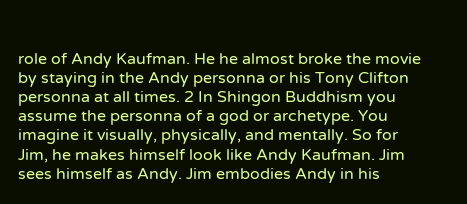role of Andy Kaufman. He he almost broke the movie by staying in the Andy personna or his Tony Clifton personna at all times. 2 In Shingon Buddhism you assume the personna of a god or archetype. You imagine it visually, physically, and mentally. So for Jim, he makes himself look like Andy Kaufman. Jim sees himself as Andy. Jim embodies Andy in his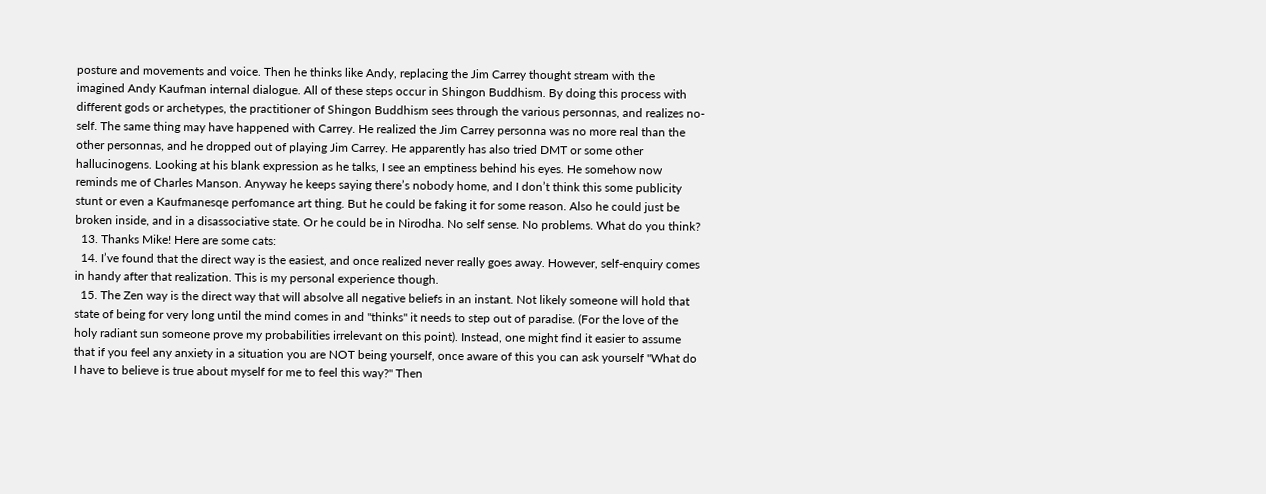posture and movements and voice. Then he thinks like Andy, replacing the Jim Carrey thought stream with the imagined Andy Kaufman internal dialogue. All of these steps occur in Shingon Buddhism. By doing this process with different gods or archetypes, the practitioner of Shingon Buddhism sees through the various personnas, and realizes no-self. The same thing may have happened with Carrey. He realized the Jim Carrey personna was no more real than the other personnas, and he dropped out of playing Jim Carrey. He apparently has also tried DMT or some other hallucinogens. Looking at his blank expression as he talks, I see an emptiness behind his eyes. He somehow now reminds me of Charles Manson. Anyway he keeps saying there’s nobody home, and I don’t think this some publicity stunt or even a Kaufmanesqe perfomance art thing. But he could be faking it for some reason. Also he could just be broken inside, and in a disassociative state. Or he could be in Nirodha. No self sense. No problems. What do you think?
  13. Thanks Mike! Here are some cats:
  14. I’ve found that the direct way is the easiest, and once realized never really goes away. However, self-enquiry comes in handy after that realization. This is my personal experience though.
  15. The Zen way is the direct way that will absolve all negative beliefs in an instant. Not likely someone will hold that state of being for very long until the mind comes in and "thinks" it needs to step out of paradise. (For the love of the holy radiant sun someone prove my probabilities irrelevant on this point). Instead, one might find it easier to assume that if you feel any anxiety in a situation you are NOT being yourself, once aware of this you can ask yourself "What do I have to believe is true about myself for me to feel this way?" Then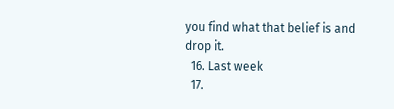you find what that belief is and drop it.
  16. Last week
  17.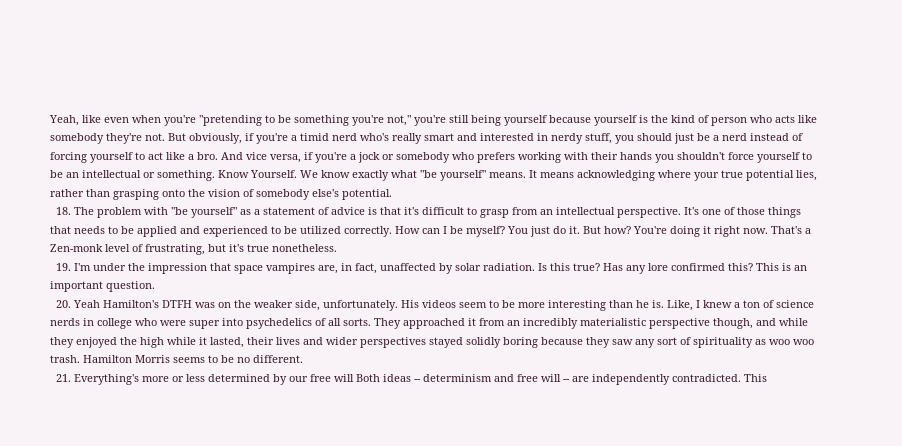Yeah, like even when you're "pretending to be something you're not," you're still being yourself because yourself is the kind of person who acts like somebody they're not. But obviously, if you're a timid nerd who's really smart and interested in nerdy stuff, you should just be a nerd instead of forcing yourself to act like a bro. And vice versa, if you're a jock or somebody who prefers working with their hands you shouldn't force yourself to be an intellectual or something. Know Yourself. We know exactly what "be yourself" means. It means acknowledging where your true potential lies, rather than grasping onto the vision of somebody else's potential.
  18. The problem with "be yourself" as a statement of advice is that it's difficult to grasp from an intellectual perspective. It's one of those things that needs to be applied and experienced to be utilized correctly. How can I be myself? You just do it. But how? You're doing it right now. That's a Zen-monk level of frustrating, but it's true nonetheless.
  19. I'm under the impression that space vampires are, in fact, unaffected by solar radiation. Is this true? Has any lore confirmed this? This is an important question.
  20. Yeah Hamilton's DTFH was on the weaker side, unfortunately. His videos seem to be more interesting than he is. Like, I knew a ton of science nerds in college who were super into psychedelics of all sorts. They approached it from an incredibly materialistic perspective though, and while they enjoyed the high while it lasted, their lives and wider perspectives stayed solidly boring because they saw any sort of spirituality as woo woo trash. Hamilton Morris seems to be no different.
  21. Everything's more or less determined by our free will Both ideas -- determinism and free will -- are independently contradicted. This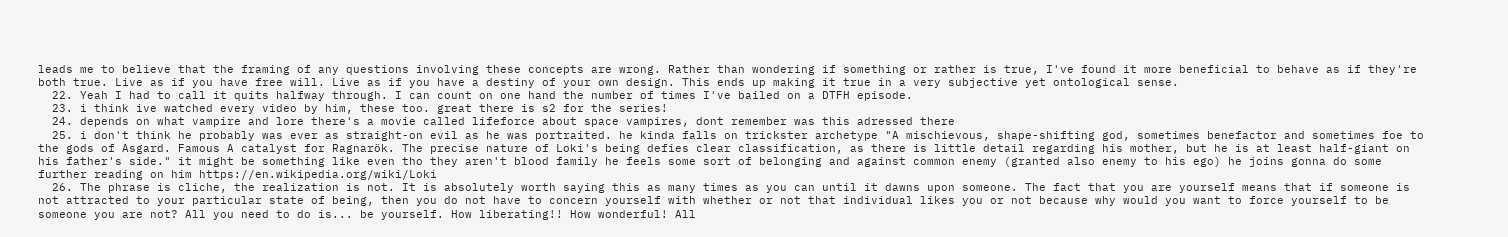leads me to believe that the framing of any questions involving these concepts are wrong. Rather than wondering if something or rather is true, I've found it more beneficial to behave as if they're both true. Live as if you have free will. Live as if you have a destiny of your own design. This ends up making it true in a very subjective yet ontological sense.
  22. Yeah I had to call it quits halfway through. I can count on one hand the number of times I've bailed on a DTFH episode.
  23. i think ive watched every video by him, these too. great there is s2 for the series!
  24. depends on what vampire and lore there's a movie called lifeforce about space vampires, dont remember was this adressed there
  25. i don't think he probably was ever as straight-on evil as he was portraited. he kinda falls on trickster archetype "A mischievous, shape-shifting god, sometimes benefactor and sometimes foe to the gods of Asgard. Famous A catalyst for Ragnarök. The precise nature of Loki's being defies clear classification, as there is little detail regarding his mother, but he is at least half-giant on his father's side." it might be something like even tho they aren't blood family he feels some sort of belonging and against common enemy (granted also enemy to his ego) he joins gonna do some further reading on him https://en.wikipedia.org/wiki/Loki
  26. The phrase is cliche, the realization is not. It is absolutely worth saying this as many times as you can until it dawns upon someone. The fact that you are yourself means that if someone is not attracted to your particular state of being, then you do not have to concern yourself with whether or not that individual likes you or not because why would you want to force yourself to be someone you are not? All you need to do is... be yourself. How liberating!! How wonderful! All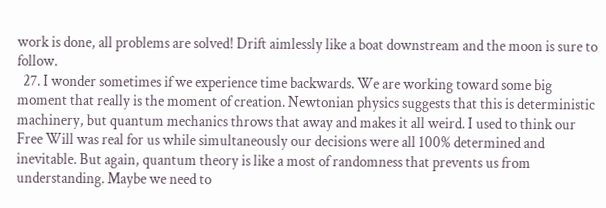work is done, all problems are solved! Drift aimlessly like a boat downstream and the moon is sure to follow.
  27. I wonder sometimes if we experience time backwards. We are working toward some big moment that really is the moment of creation. Newtonian physics suggests that this is deterministic machinery, but quantum mechanics throws that away and makes it all weird. I used to think our Free Will was real for us while simultaneously our decisions were all 100% determined and inevitable. But again, quantum theory is like a most of randomness that prevents us from understanding. Maybe we need to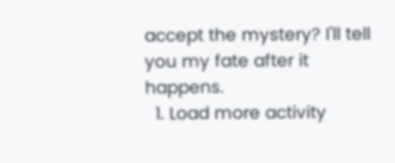accept the mystery? I'll tell you my fate after it happens.
  1. Load more activity